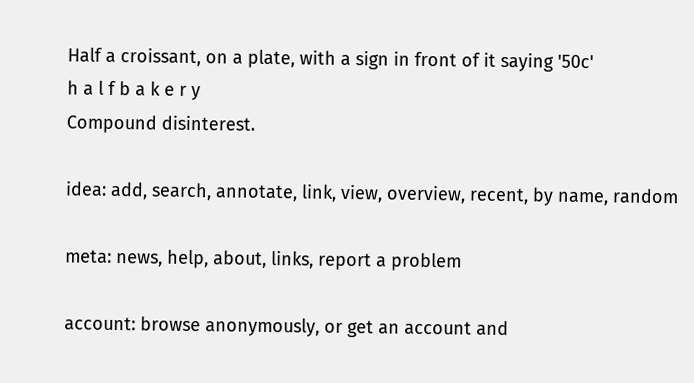Half a croissant, on a plate, with a sign in front of it saying '50c'
h a l f b a k e r y
Compound disinterest.

idea: add, search, annotate, link, view, overview, recent, by name, random

meta: news, help, about, links, report a problem

account: browse anonymously, or get an account and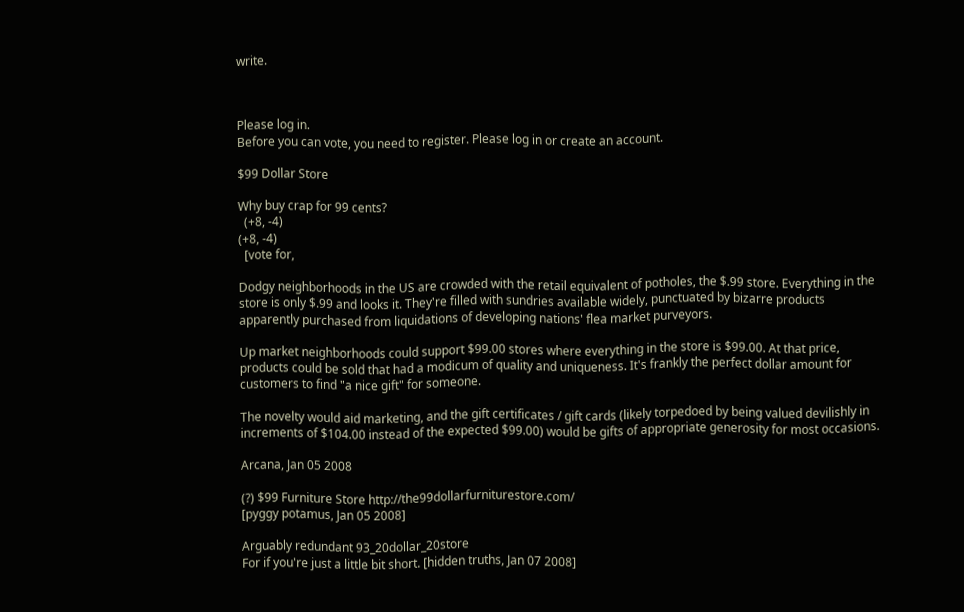write.



Please log in.
Before you can vote, you need to register. Please log in or create an account.

$99 Dollar Store

Why buy crap for 99 cents?
  (+8, -4)
(+8, -4)
  [vote for,

Dodgy neighborhoods in the US are crowded with the retail equivalent of potholes, the $.99 store. Everything in the store is only $.99 and looks it. They're filled with sundries available widely, punctuated by bizarre products apparently purchased from liquidations of developing nations' flea market purveyors.

Up market neighborhoods could support $99.00 stores where everything in the store is $99.00. At that price, products could be sold that had a modicum of quality and uniqueness. It's frankly the perfect dollar amount for customers to find "a nice gift" for someone.

The novelty would aid marketing, and the gift certificates / gift cards (likely torpedoed by being valued devilishly in increments of $104.00 instead of the expected $99.00) would be gifts of appropriate generosity for most occasions.

Arcana, Jan 05 2008

(?) $99 Furniture Store http://the99dollarfurniturestore.com/
[pyggy potamus, Jan 05 2008]

Arguably redundant 93_20dollar_20store
For if you're just a little bit short. [hidden truths, Jan 07 2008]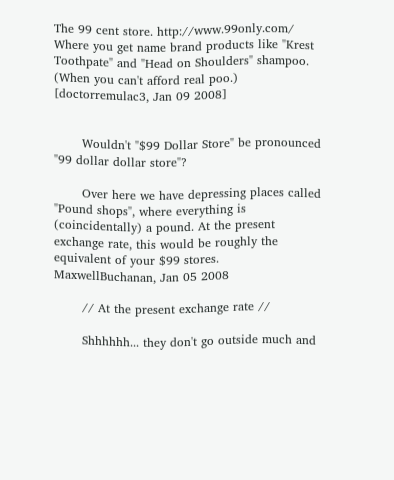The 99 cent store. http://www.99only.com/
Where you get name brand products like "Krest Toothpate" and "Head on Shoulders" shampoo. (When you can't afford real poo.) [doctorremulac3, Jan 09 2008]


       Wouldn't "$99 Dollar Store" be pronounced "99 dollar dollar store"?

       Over here we have depressing places called "Pound shops", where everything is (coincidentally) a pound. At the present exchange rate, this would be roughly the equivalent of your $99 stores.
MaxwellBuchanan, Jan 05 2008

       // At the present exchange rate //

       Shhhhhh... they don't go outside much and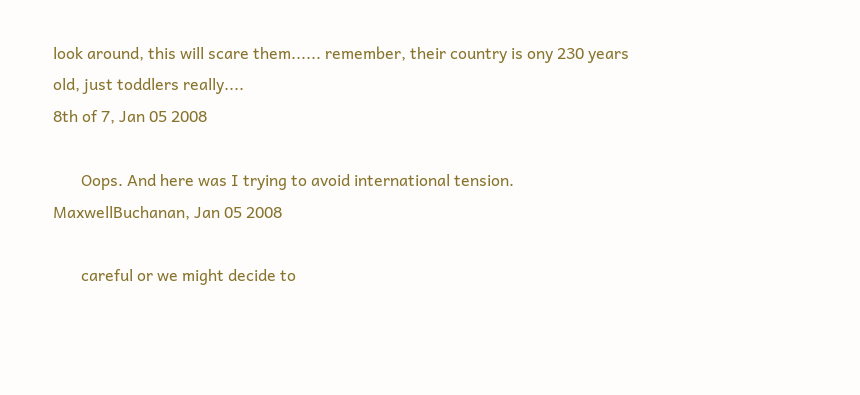look around, this will scare them...... remember, their country is ony 230 years old, just toddlers really....
8th of 7, Jan 05 2008

       Oops. And here was I trying to avoid international tension.
MaxwellBuchanan, Jan 05 2008

       careful or we might decide to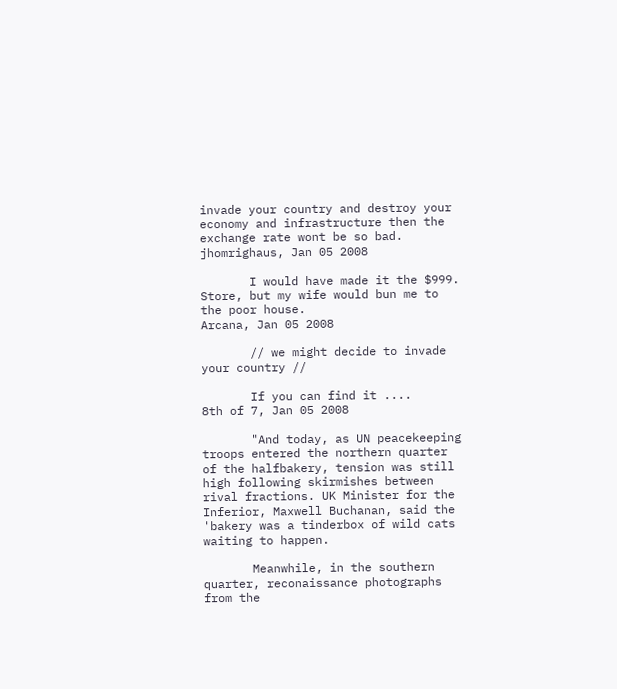invade your country and destroy your economy and infrastructure then the exchange rate wont be so bad.
jhomrighaus, Jan 05 2008

       I would have made it the $999. Store, but my wife would bun me to the poor house.
Arcana, Jan 05 2008

       // we might decide to invade your country //

       If you can find it ....
8th of 7, Jan 05 2008

       "And today, as UN peacekeeping troops entered the northern quarter of the halfbakery, tension was still high following skirmishes between rival fractions. UK Minister for the Inferior, Maxwell Buchanan, said the 'bakery was a tinderbox of wild cats waiting to happen.

       Meanwhile, in the southern quarter, reconaissance photographs from the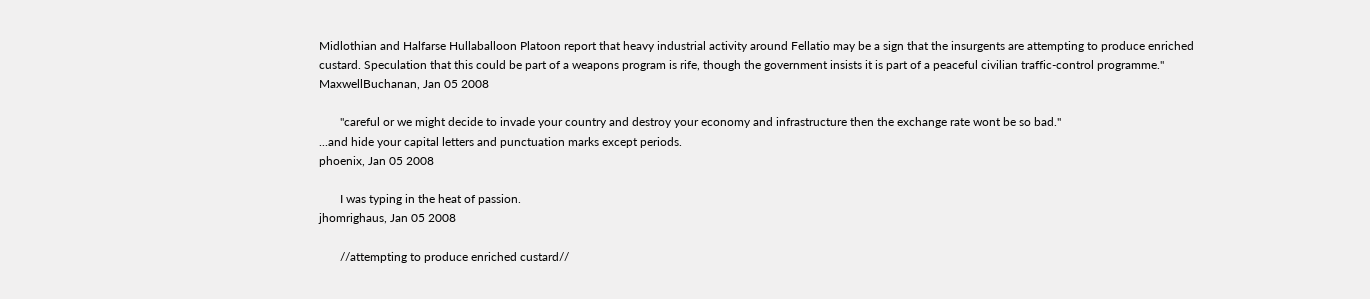Midlothian and Halfarse Hullaballoon Platoon report that heavy industrial activity around Fellatio may be a sign that the insurgents are attempting to produce enriched custard. Speculation that this could be part of a weapons program is rife, though the government insists it is part of a peaceful civilian traffic-control programme."
MaxwellBuchanan, Jan 05 2008

       "careful or we might decide to invade your country and destroy your economy and infrastructure then the exchange rate wont be so bad."
...and hide your capital letters and punctuation marks except periods.
phoenix, Jan 05 2008

       I was typing in the heat of passion.
jhomrighaus, Jan 05 2008

       //attempting to produce enriched custard//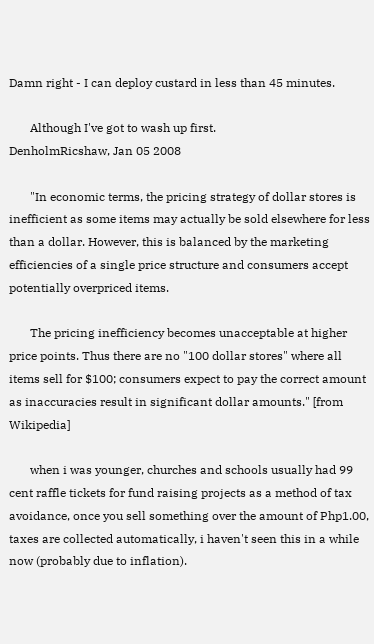Damn right - I can deploy custard in less than 45 minutes.

       Although I've got to wash up first.
DenholmRicshaw, Jan 05 2008

       "In economic terms, the pricing strategy of dollar stores is inefficient as some items may actually be sold elsewhere for less than a dollar. However, this is balanced by the marketing efficiencies of a single price structure and consumers accept potentially overpriced items.

       The pricing inefficiency becomes unacceptable at higher price points. Thus there are no "100 dollar stores" where all items sell for $100; consumers expect to pay the correct amount as inaccuracies result in significant dollar amounts." [from Wikipedia]

       when i was younger, churches and schools usually had 99 cent raffle tickets for fund raising projects as a method of tax avoidance, once you sell something over the amount of Php1.00, taxes are collected automatically, i haven't seen this in a while now (probably due to inflation).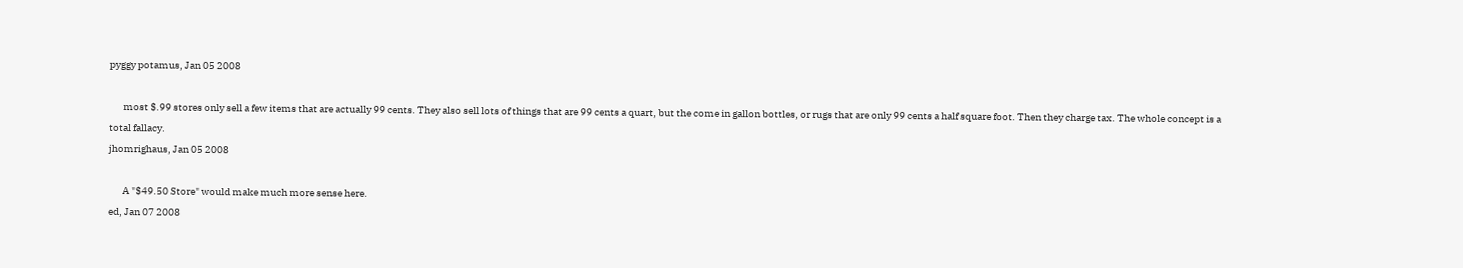pyggy potamus, Jan 05 2008

       most $.99 stores only sell a few items that are actually 99 cents. They also sell lots of things that are 99 cents a quart, but the come in gallon bottles, or rugs that are only 99 cents a half square foot. Then they charge tax. The whole concept is a total fallacy.
jhomrighaus, Jan 05 2008

       A "$49.50 Store" would make much more sense here.
ed, Jan 07 2008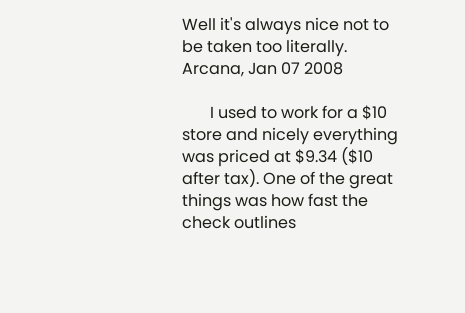Well it's always nice not to be taken too literally.
Arcana, Jan 07 2008

       I used to work for a $10 store and nicely everything was priced at $9.34 ($10 after tax). One of the great things was how fast the check outlines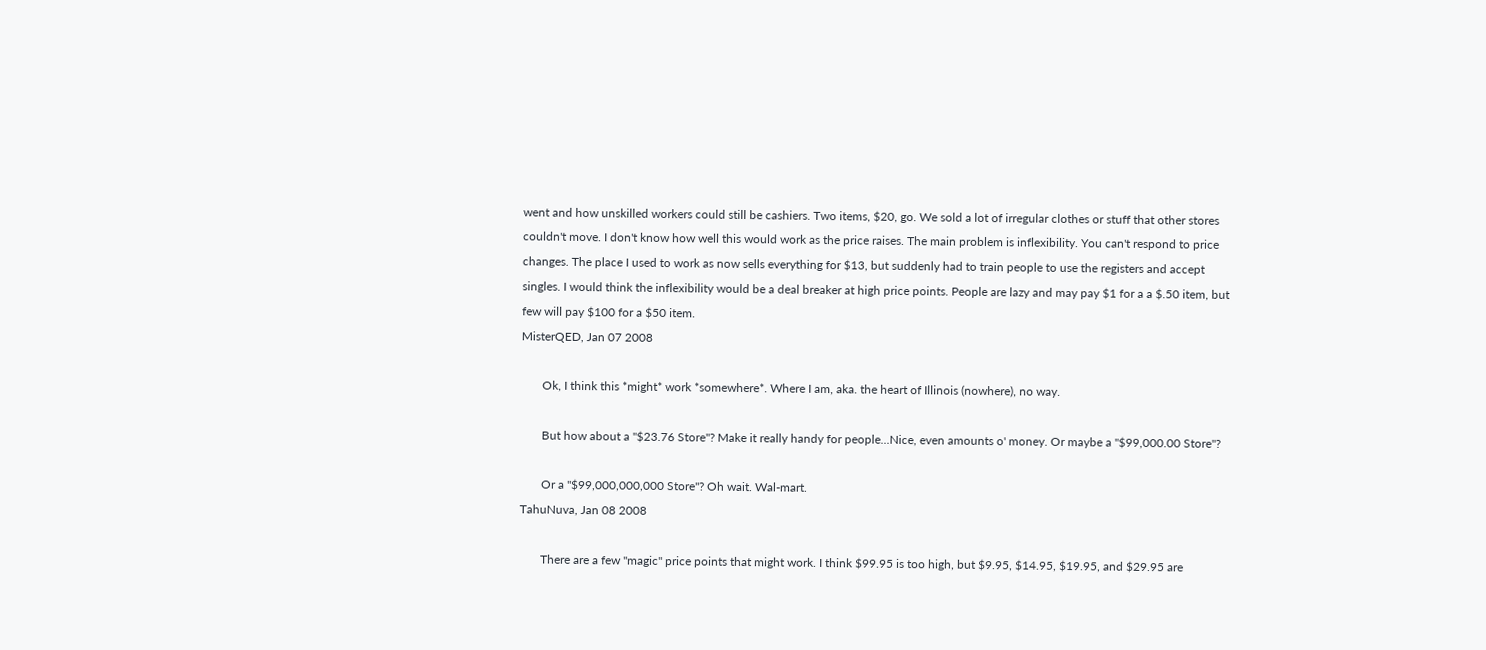went and how unskilled workers could still be cashiers. Two items, $20, go. We sold a lot of irregular clothes or stuff that other stores couldn't move. I don't know how well this would work as the price raises. The main problem is inflexibility. You can't respond to price changes. The place I used to work as now sells everything for $13, but suddenly had to train people to use the registers and accept singles. I would think the inflexibility would be a deal breaker at high price points. People are lazy and may pay $1 for a a $.50 item, but few will pay $100 for a $50 item.
MisterQED, Jan 07 2008

       Ok, I think this *might* work *somewhere*. Where I am, aka. the heart of Illinois (nowhere), no way.

       But how about a "$23.76 Store"? Make it really handy for people...Nice, even amounts o' money. Or maybe a "$99,000.00 Store"?

       Or a "$99,000,000,000 Store"? Oh wait. Wal-mart.
TahuNuva, Jan 08 2008

       There are a few "magic" price points that might work. I think $99.95 is too high, but $9.95, $14.95, $19.95, and $29.95 are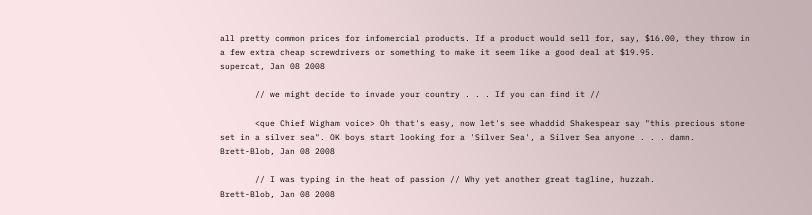all pretty common prices for infomercial products. If a product would sell for, say, $16.00, they throw in a few extra cheap screwdrivers or something to make it seem like a good deal at $19.95.
supercat, Jan 08 2008

       // we might decide to invade your country . . . If you can find it //

       <que Chief Wigham voice> Oh that's easy, now let's see whaddid Shakespear say "this precious stone set in a silver sea". OK boys start looking for a 'Silver Sea', a Silver Sea anyone . . . damn.
Brett-Blob, Jan 08 2008

       // I was typing in the heat of passion // Why yet another great tagline, huzzah.
Brett-Blob, Jan 08 2008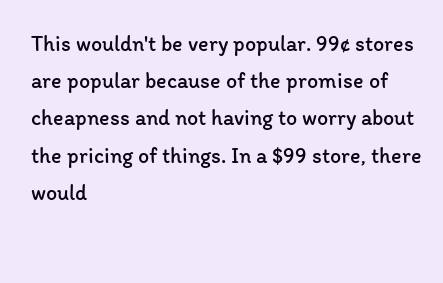This wouldn't be very popular. 99¢ stores are popular because of the promise of cheapness and not having to worry about the pricing of things. In a $99 store, there would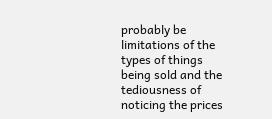probably be limitations of the types of things being sold and the tediousness of noticing the prices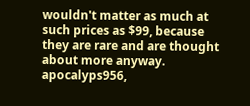wouldn't matter as much at such prices as $99, because they are rare and are thought about more anyway.
apocalyps956,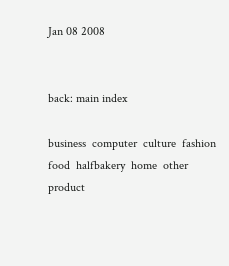Jan 08 2008


back: main index

business  computer  culture  fashion  food  halfbakery  home  other  product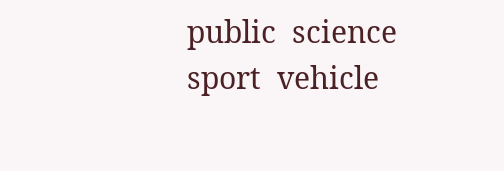public  science  sport  vehicle